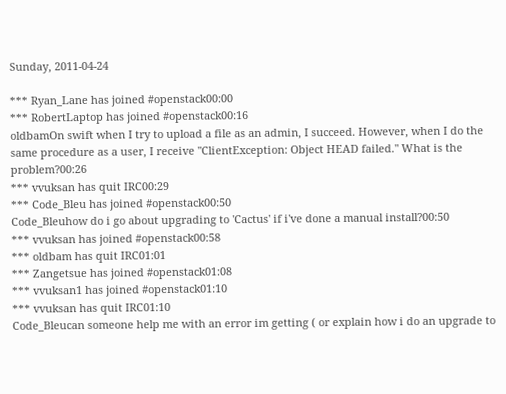Sunday, 2011-04-24

*** Ryan_Lane has joined #openstack00:00
*** RobertLaptop has joined #openstack00:16
oldbamOn swift when I try to upload a file as an admin, I succeed. However, when I do the same procedure as a user, I receive "ClientException: Object HEAD failed." What is the problem?00:26
*** vvuksan has quit IRC00:29
*** Code_Bleu has joined #openstack00:50
Code_Bleuhow do i go about upgrading to 'Cactus' if i've done a manual install?00:50
*** vvuksan has joined #openstack00:58
*** oldbam has quit IRC01:01
*** Zangetsue has joined #openstack01:08
*** vvuksan1 has joined #openstack01:10
*** vvuksan has quit IRC01:10
Code_Bleucan someone help me with an error im getting ( or explain how i do an upgrade to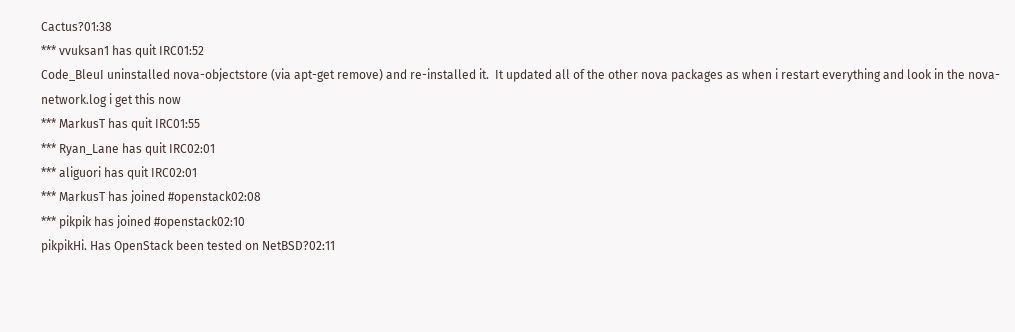Cactus?01:38
*** vvuksan1 has quit IRC01:52
Code_BleuI uninstalled nova-objectstore (via apt-get remove) and re-installed it.  It updated all of the other nova packages as when i restart everything and look in the nova-network.log i get this now
*** MarkusT has quit IRC01:55
*** Ryan_Lane has quit IRC02:01
*** aliguori has quit IRC02:01
*** MarkusT has joined #openstack02:08
*** pikpik has joined #openstack02:10
pikpikHi. Has OpenStack been tested on NetBSD?02:11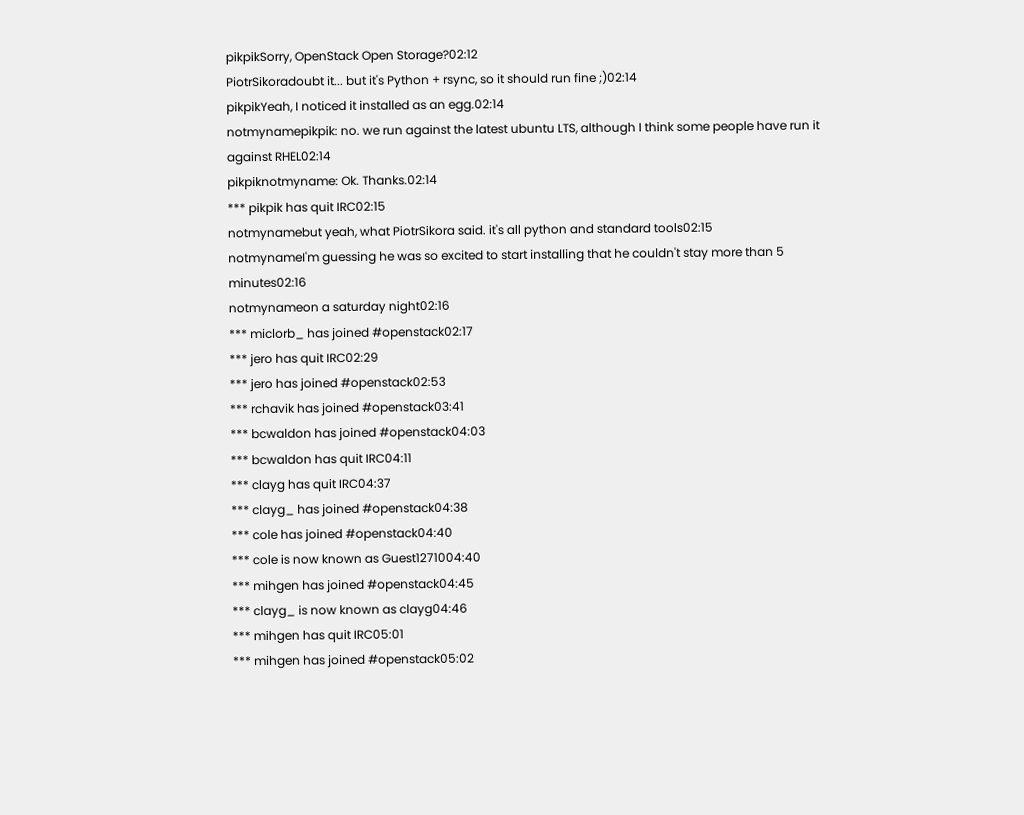pikpikSorry, OpenStack Open Storage?02:12
PiotrSikoradoubt it... but it's Python + rsync, so it should run fine ;)02:14
pikpikYeah, I noticed it installed as an egg.02:14
notmynamepikpik: no. we run against the latest ubuntu LTS, although I think some people have run it against RHEL02:14
pikpiknotmyname: Ok. Thanks.02:14
*** pikpik has quit IRC02:15
notmynamebut yeah, what PiotrSikora said. it's all python and standard tools02:15
notmynameI'm guessing he was so excited to start installing that he couldn't stay more than 5 minutes02:16
notmynameon a saturday night02:16
*** miclorb_ has joined #openstack02:17
*** jero has quit IRC02:29
*** jero has joined #openstack02:53
*** rchavik has joined #openstack03:41
*** bcwaldon has joined #openstack04:03
*** bcwaldon has quit IRC04:11
*** clayg has quit IRC04:37
*** clayg_ has joined #openstack04:38
*** cole has joined #openstack04:40
*** cole is now known as Guest1271004:40
*** mihgen has joined #openstack04:45
*** clayg_ is now known as clayg04:46
*** mihgen has quit IRC05:01
*** mihgen has joined #openstack05:02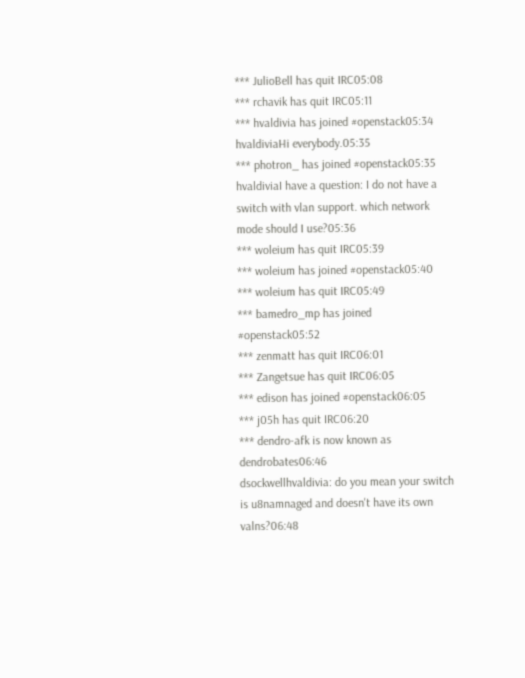*** JulioBell has quit IRC05:08
*** rchavik has quit IRC05:11
*** hvaldivia has joined #openstack05:34
hvaldiviaHi everybody.05:35
*** photron_ has joined #openstack05:35
hvaldiviaI have a question: I do not have a switch with vlan support. which network mode should I use?05:36
*** woleium has quit IRC05:39
*** woleium has joined #openstack05:40
*** woleium has quit IRC05:49
*** bamedro_mp has joined #openstack05:52
*** zenmatt has quit IRC06:01
*** Zangetsue has quit IRC06:05
*** edison has joined #openstack06:05
*** j05h has quit IRC06:20
*** dendro-afk is now known as dendrobates06:46
dsockwellhvaldivia: do you mean your switch is u8namnaged and doesn't have its own valns?06:48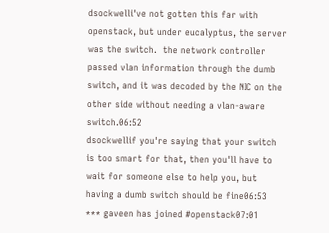dsockwelli've not gotten this far with openstack, but under eucalyptus, the server was the switch.  the network controller passed vlan information through the dumb switch, and it was decoded by the NIC on the other side without needing a vlan-aware switch.06:52
dsockwellif you're saying that your switch is too smart for that, then you'll have to wait for someone else to help you, but having a dumb switch should be fine06:53
*** gaveen has joined #openstack07:01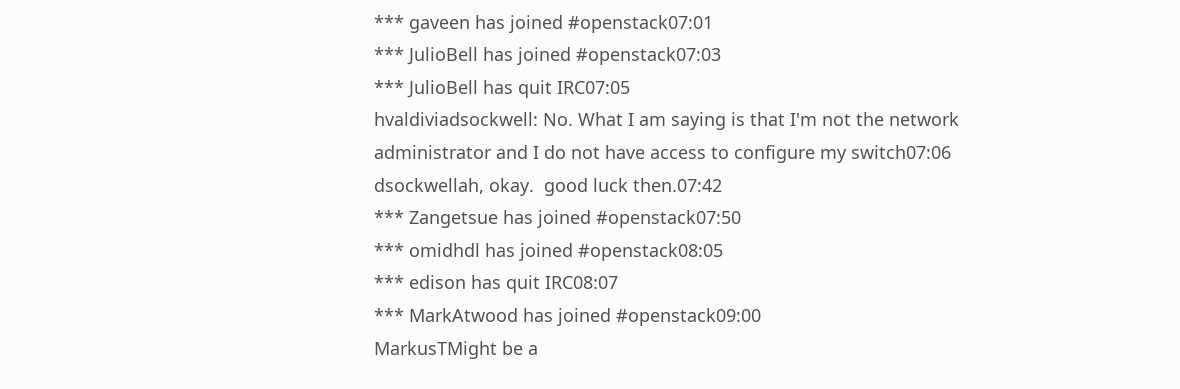*** gaveen has joined #openstack07:01
*** JulioBell has joined #openstack07:03
*** JulioBell has quit IRC07:05
hvaldiviadsockwell: No. What I am saying is that I'm not the network administrator and I do not have access to configure my switch07:06
dsockwellah, okay.  good luck then.07:42
*** Zangetsue has joined #openstack07:50
*** omidhdl has joined #openstack08:05
*** edison has quit IRC08:07
*** MarkAtwood has joined #openstack09:00
MarkusTMight be a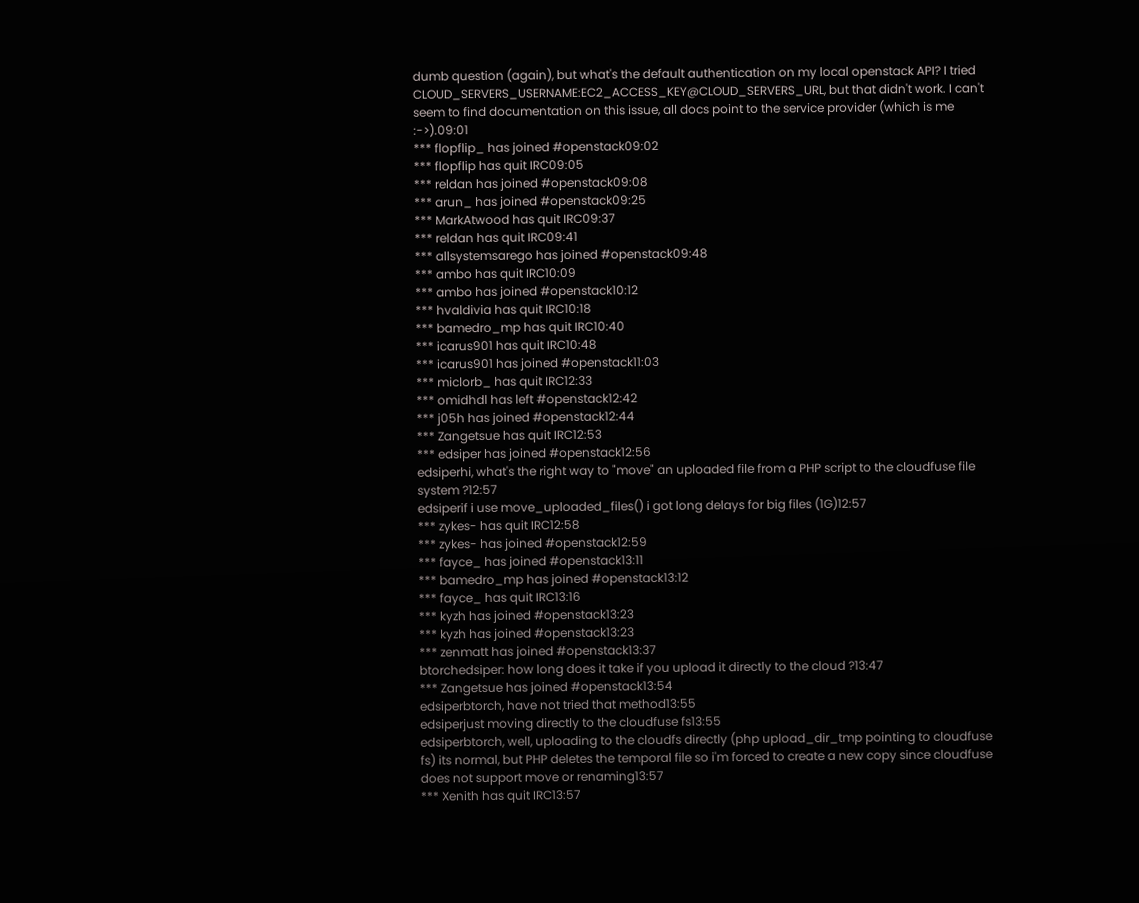dumb question (again), but what's the default authentication on my local openstack API? I tried CLOUD_SERVERS_USERNAME:EC2_ACCESS_KEY@CLOUD_SERVERS_URL, but that didn't work. I can't seem to find documentation on this issue, all docs point to the service provider (which is me :->).09:01
*** flopflip_ has joined #openstack09:02
*** flopflip has quit IRC09:05
*** reldan has joined #openstack09:08
*** arun_ has joined #openstack09:25
*** MarkAtwood has quit IRC09:37
*** reldan has quit IRC09:41
*** allsystemsarego has joined #openstack09:48
*** ambo has quit IRC10:09
*** ambo has joined #openstack10:12
*** hvaldivia has quit IRC10:18
*** bamedro_mp has quit IRC10:40
*** icarus901 has quit IRC10:48
*** icarus901 has joined #openstack11:03
*** miclorb_ has quit IRC12:33
*** omidhdl has left #openstack12:42
*** j05h has joined #openstack12:44
*** Zangetsue has quit IRC12:53
*** edsiper has joined #openstack12:56
edsiperhi, what's the right way to "move" an uploaded file from a PHP script to the cloudfuse file system ?12:57
edsiperif i use move_uploaded_files() i got long delays for big files (1G)12:57
*** zykes- has quit IRC12:58
*** zykes- has joined #openstack12:59
*** fayce_ has joined #openstack13:11
*** bamedro_mp has joined #openstack13:12
*** fayce_ has quit IRC13:16
*** kyzh has joined #openstack13:23
*** kyzh has joined #openstack13:23
*** zenmatt has joined #openstack13:37
btorchedsiper: how long does it take if you upload it directly to the cloud ?13:47
*** Zangetsue has joined #openstack13:54
edsiperbtorch, have not tried that method13:55
edsiperjust moving directly to the cloudfuse fs13:55
edsiperbtorch, well, uploading to the cloudfs directly (php upload_dir_tmp pointing to cloudfuse fs) its normal, but PHP deletes the temporal file so i'm forced to create a new copy since cloudfuse does not support move or renaming13:57
*** Xenith has quit IRC13:57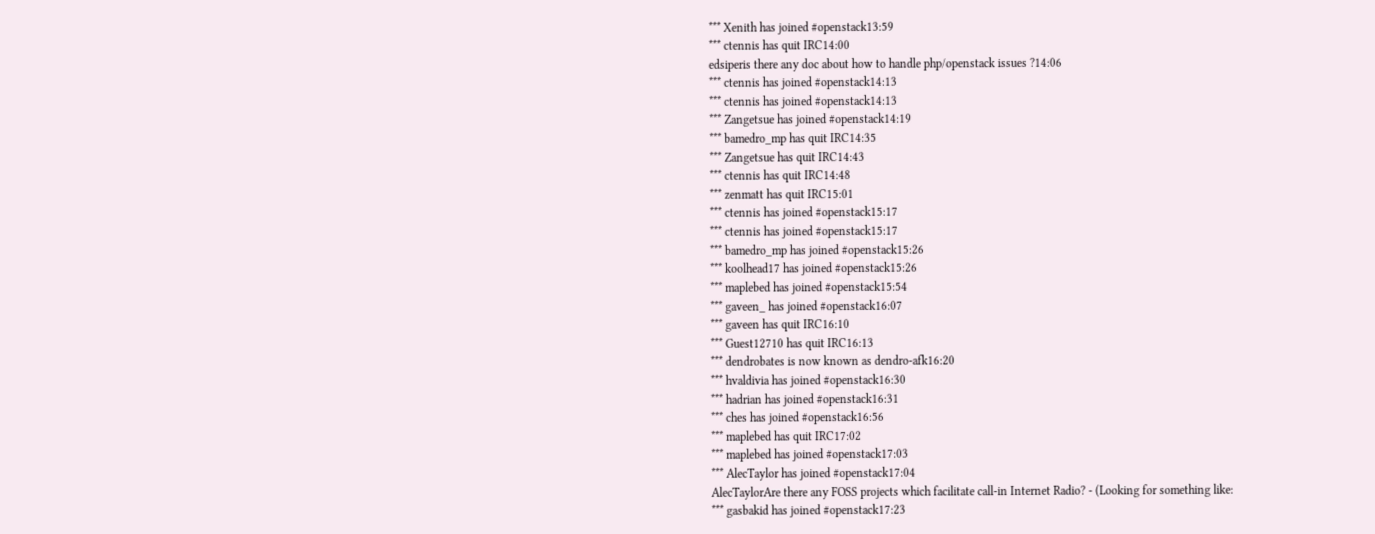*** Xenith has joined #openstack13:59
*** ctennis has quit IRC14:00
edsiperis there any doc about how to handle php/openstack issues ?14:06
*** ctennis has joined #openstack14:13
*** ctennis has joined #openstack14:13
*** Zangetsue has joined #openstack14:19
*** bamedro_mp has quit IRC14:35
*** Zangetsue has quit IRC14:43
*** ctennis has quit IRC14:48
*** zenmatt has quit IRC15:01
*** ctennis has joined #openstack15:17
*** ctennis has joined #openstack15:17
*** bamedro_mp has joined #openstack15:26
*** koolhead17 has joined #openstack15:26
*** maplebed has joined #openstack15:54
*** gaveen_ has joined #openstack16:07
*** gaveen has quit IRC16:10
*** Guest12710 has quit IRC16:13
*** dendrobates is now known as dendro-afk16:20
*** hvaldivia has joined #openstack16:30
*** hadrian has joined #openstack16:31
*** ches has joined #openstack16:56
*** maplebed has quit IRC17:02
*** maplebed has joined #openstack17:03
*** AlecTaylor has joined #openstack17:04
AlecTaylorAre there any FOSS projects which facilitate call-in Internet Radio? - (Looking for something like:
*** gasbakid has joined #openstack17:23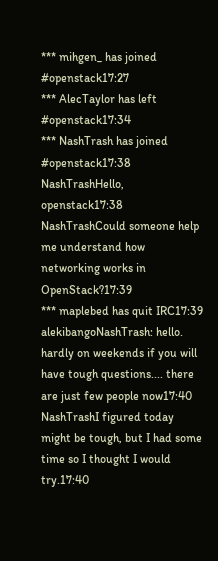*** mihgen_ has joined #openstack17:27
*** AlecTaylor has left #openstack17:34
*** NashTrash has joined #openstack17:38
NashTrashHello, openstack17:38
NashTrashCould someone help me understand how networking works in OpenStack?17:39
*** maplebed has quit IRC17:39
alekibangoNashTrash: hello. hardly on weekends if you will have tough questions.... there are just few people now17:40
NashTrashI figured today might be tough, but I had some time so I thought I would try.17:40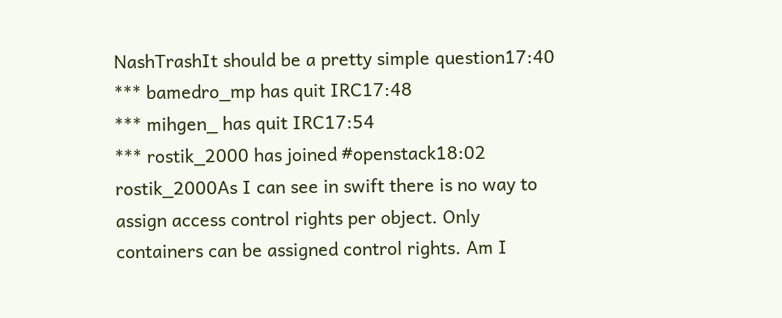NashTrashIt should be a pretty simple question17:40
*** bamedro_mp has quit IRC17:48
*** mihgen_ has quit IRC17:54
*** rostik_2000 has joined #openstack18:02
rostik_2000As I can see in swift there is no way to assign access control rights per object. Only containers can be assigned control rights. Am I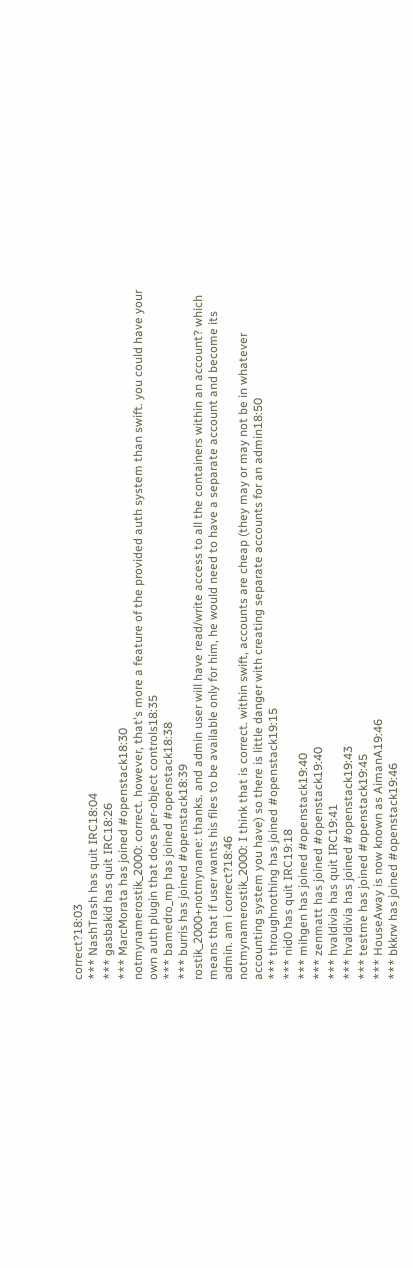correct?18:03
*** NashTrash has quit IRC18:04
*** gasbakid has quit IRC18:26
*** MarcMorata has joined #openstack18:30
notmynamerostik_2000: correct. however, that's more a feature of the provided auth system than swift. you could have your own auth plugin that does per-object controls18:35
*** bamedro_mp has joined #openstack18:38
*** burris has joined #openstack18:39
rostik_2000+notmyname: thanks. and admin user will have read/write access to all the containers within an account? which means that if user wants his files to be available only for him, he would need to have a separate account and become its admin. am i correct?18:46
notmynamerostik_2000: I think that is correct. within swift, accounts are cheap (they may or may not be in whatever accounting system you have) so there is little danger with creating separate accounts for an admin18:50
*** throughnothing has joined #openstack19:15
*** nid0 has quit IRC19:18
*** mihgen has joined #openstack19:40
*** zenmatt has joined #openstack19:40
*** hvaldivia has quit IRC19:41
*** hvaldivia has joined #openstack19:43
*** testme has joined #openstack19:45
*** HouseAway is now known as AimanA19:46
*** bkkrw has joined #openstack19:46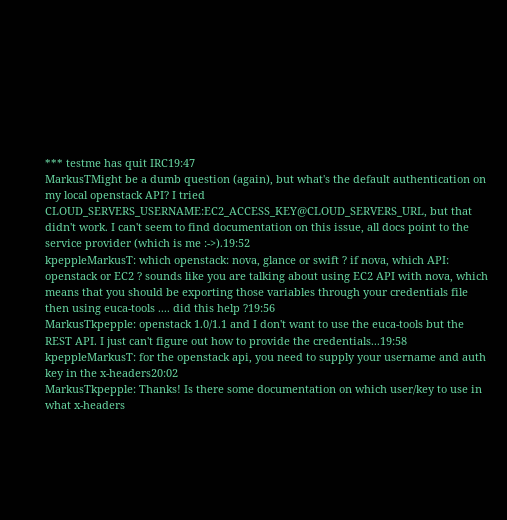*** testme has quit IRC19:47
MarkusTMight be a dumb question (again), but what's the default authentication on my local openstack API? I tried CLOUD_SERVERS_USERNAME:EC2_ACCESS_KEY@CLOUD_SERVERS_URL, but that didn't work. I can't seem to find documentation on this issue, all docs point to the service provider (which is me :->).19:52
kpeppleMarkusT: which openstack: nova, glance or swift ? if nova, which API: openstack or EC2 ? sounds like you are talking about using EC2 API with nova, which means that you should be exporting those variables through your credentials file then using euca-tools .... did this help ?19:56
MarkusTkpepple: openstack 1.0/1.1 and I don't want to use the euca-tools but the REST API. I just can't figure out how to provide the credentials...19:58
kpeppleMarkusT: for the openstack api, you need to supply your username and auth key in the x-headers20:02
MarkusTkpepple: Thanks! Is there some documentation on which user/key to use in what x-headers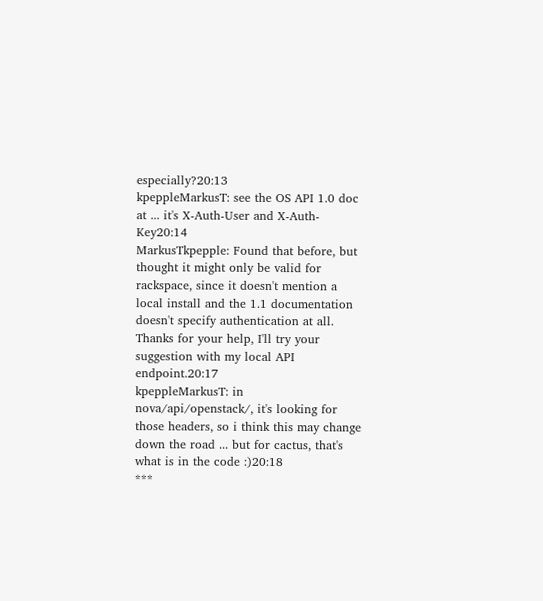especially?20:13
kpeppleMarkusT: see the OS API 1.0 doc at ... it's X-Auth-User and X-Auth-Key20:14
MarkusTkpepple: Found that before, but thought it might only be valid for rackspace, since it doesn't mention a local install and the 1.1 documentation doesn't specify authentication at all. Thanks for your help, I'll try your suggestion with my local API endpoint.20:17
kpeppleMarkusT: in nova/api/openstack/, it's looking for those headers, so i think this may change down the road ... but for cactus, that's what is in the code :)20:18
***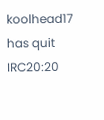koolhead17 has quit IRC20:20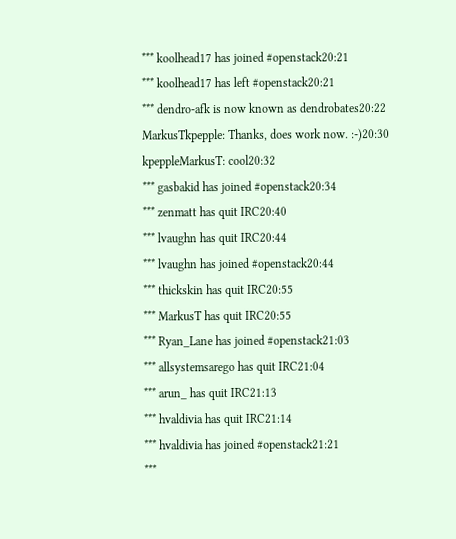*** koolhead17 has joined #openstack20:21
*** koolhead17 has left #openstack20:21
*** dendro-afk is now known as dendrobates20:22
MarkusTkpepple: Thanks, does work now. :-)20:30
kpeppleMarkusT: cool20:32
*** gasbakid has joined #openstack20:34
*** zenmatt has quit IRC20:40
*** lvaughn has quit IRC20:44
*** lvaughn has joined #openstack20:44
*** thickskin has quit IRC20:55
*** MarkusT has quit IRC20:55
*** Ryan_Lane has joined #openstack21:03
*** allsystemsarego has quit IRC21:04
*** arun_ has quit IRC21:13
*** hvaldivia has quit IRC21:14
*** hvaldivia has joined #openstack21:21
***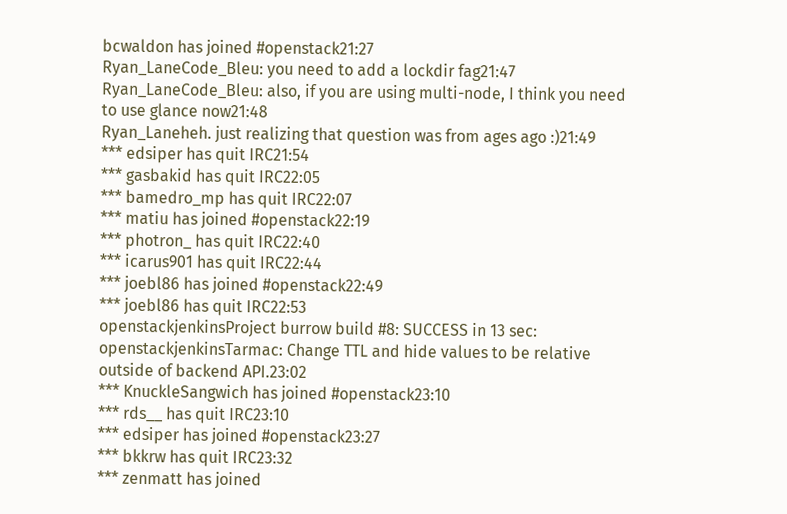bcwaldon has joined #openstack21:27
Ryan_LaneCode_Bleu: you need to add a lockdir fag21:47
Ryan_LaneCode_Bleu: also, if you are using multi-node, I think you need to use glance now21:48
Ryan_Laneheh. just realizing that question was from ages ago :)21:49
*** edsiper has quit IRC21:54
*** gasbakid has quit IRC22:05
*** bamedro_mp has quit IRC22:07
*** matiu has joined #openstack22:19
*** photron_ has quit IRC22:40
*** icarus901 has quit IRC22:44
*** joebl86 has joined #openstack22:49
*** joebl86 has quit IRC22:53
openstackjenkinsProject burrow build #8: SUCCESS in 13 sec:
openstackjenkinsTarmac: Change TTL and hide values to be relative outside of backend API.23:02
*** KnuckleSangwich has joined #openstack23:10
*** rds__ has quit IRC23:10
*** edsiper has joined #openstack23:27
*** bkkrw has quit IRC23:32
*** zenmatt has joined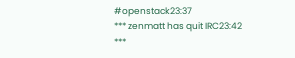#openstack23:37
*** zenmatt has quit IRC23:42
***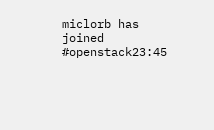miclorb has joined #openstack23:45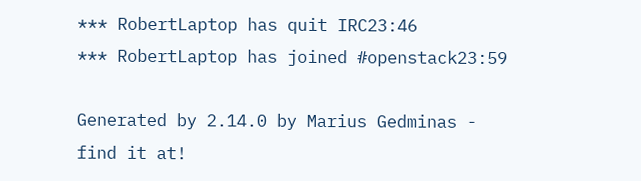*** RobertLaptop has quit IRC23:46
*** RobertLaptop has joined #openstack23:59

Generated by 2.14.0 by Marius Gedminas - find it at!